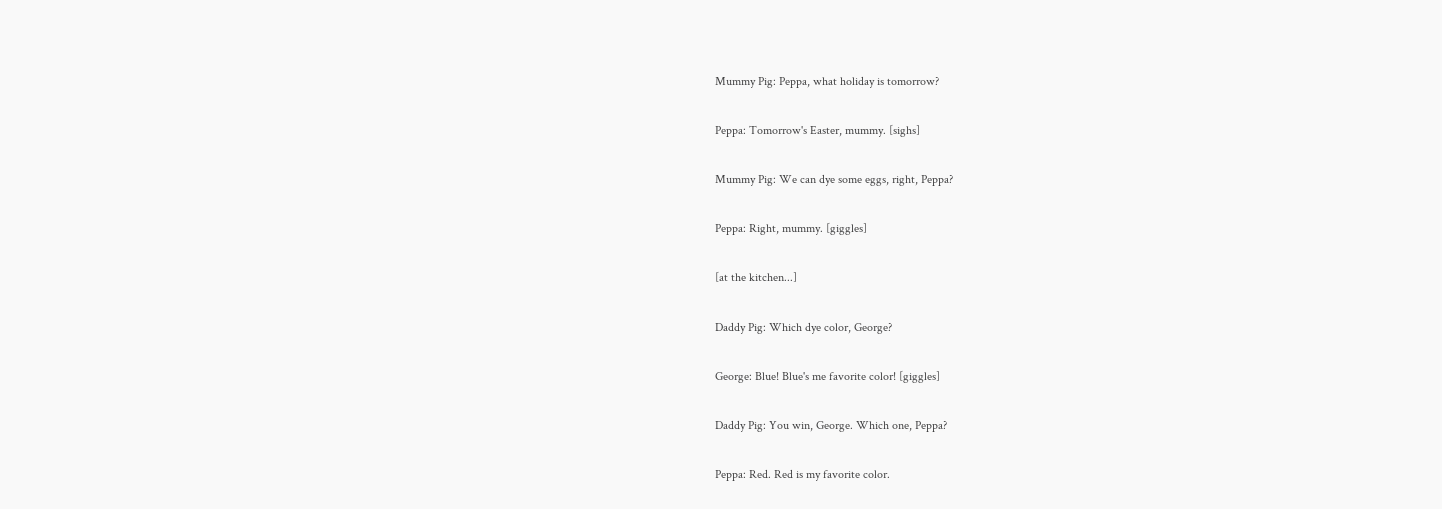Mummy Pig: Peppa, what holiday is tomorrow?

Peppa: Tomorrow's Easter, mummy. [sighs]

Mummy Pig: We can dye some eggs, right, Peppa?

Peppa: Right, mummy. [giggles]

[at the kitchen...]

Daddy Pig: Which dye color, George?

George: Blue! Blue's me favorite color! [giggles]

Daddy Pig: You win, George. Which one, Peppa?

Peppa: Red. Red is my favorite color.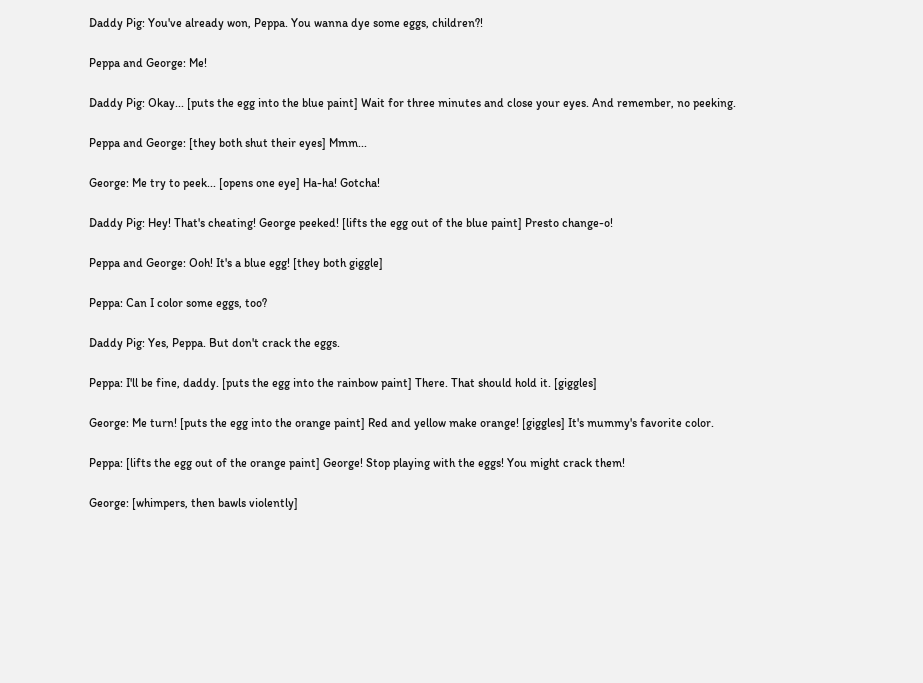Daddy Pig: You've already won, Peppa. You wanna dye some eggs, children?!

Peppa and George: Me!

Daddy Pig: Okay... [puts the egg into the blue paint] Wait for three minutes and close your eyes. And remember, no peeking.

Peppa and George: [they both shut their eyes] Mmm...

George: Me try to peek... [opens one eye] Ha-ha! Gotcha!

Daddy Pig: Hey! That's cheating! George peeked! [lifts the egg out of the blue paint] Presto change-o!

Peppa and George: Ooh! It's a blue egg! [they both giggle]

Peppa: Can I color some eggs, too?

Daddy Pig: Yes, Peppa. But don't crack the eggs.

Peppa: I'll be fine, daddy. [puts the egg into the rainbow paint] There. That should hold it. [giggles]

George: Me turn! [puts the egg into the orange paint] Red and yellow make orange! [giggles] It's mummy's favorite color.

Peppa: [lifts the egg out of the orange paint] George! Stop playing with the eggs! You might crack them!

George: [whimpers, then bawls violently]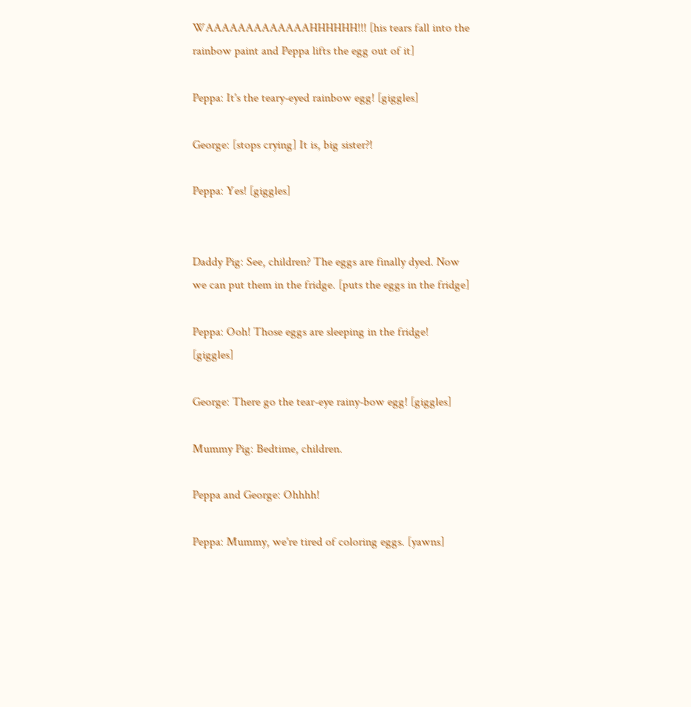WAAAAAAAAAAAAAHHHHHH!!! [his tears fall into the rainbow paint and Peppa lifts the egg out of it]

Peppa: It's the teary-eyed rainbow egg! [giggles]

George: [stops crying] It is, big sister?!

Peppa: Yes! [giggles]


Daddy Pig: See, children? The eggs are finally dyed. Now we can put them in the fridge. [puts the eggs in the fridge]

Peppa: Ooh! Those eggs are sleeping in the fridge! [giggles]

George: There go the tear-eye rainy-bow egg! [giggles]

Mummy Pig: Bedtime, children.

Peppa and George: Ohhhh!

Peppa: Mummy, we're tired of coloring eggs. [yawns]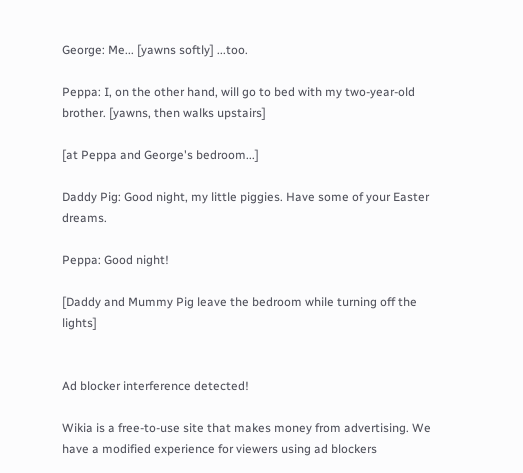George: Me... [yawns softly] ...too.

Peppa: I, on the other hand, will go to bed with my two-year-old brother. [yawns, then walks upstairs]

[at Peppa and George's bedroom...]

Daddy Pig: Good night, my little piggies. Have some of your Easter dreams.

Peppa: Good night!

[Daddy and Mummy Pig leave the bedroom while turning off the lights]


Ad blocker interference detected!

Wikia is a free-to-use site that makes money from advertising. We have a modified experience for viewers using ad blockers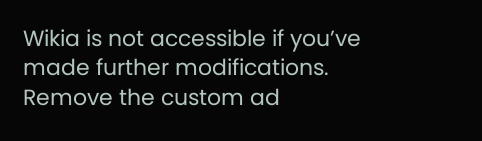Wikia is not accessible if you’ve made further modifications. Remove the custom ad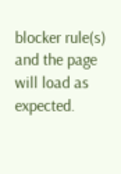blocker rule(s) and the page will load as expected.